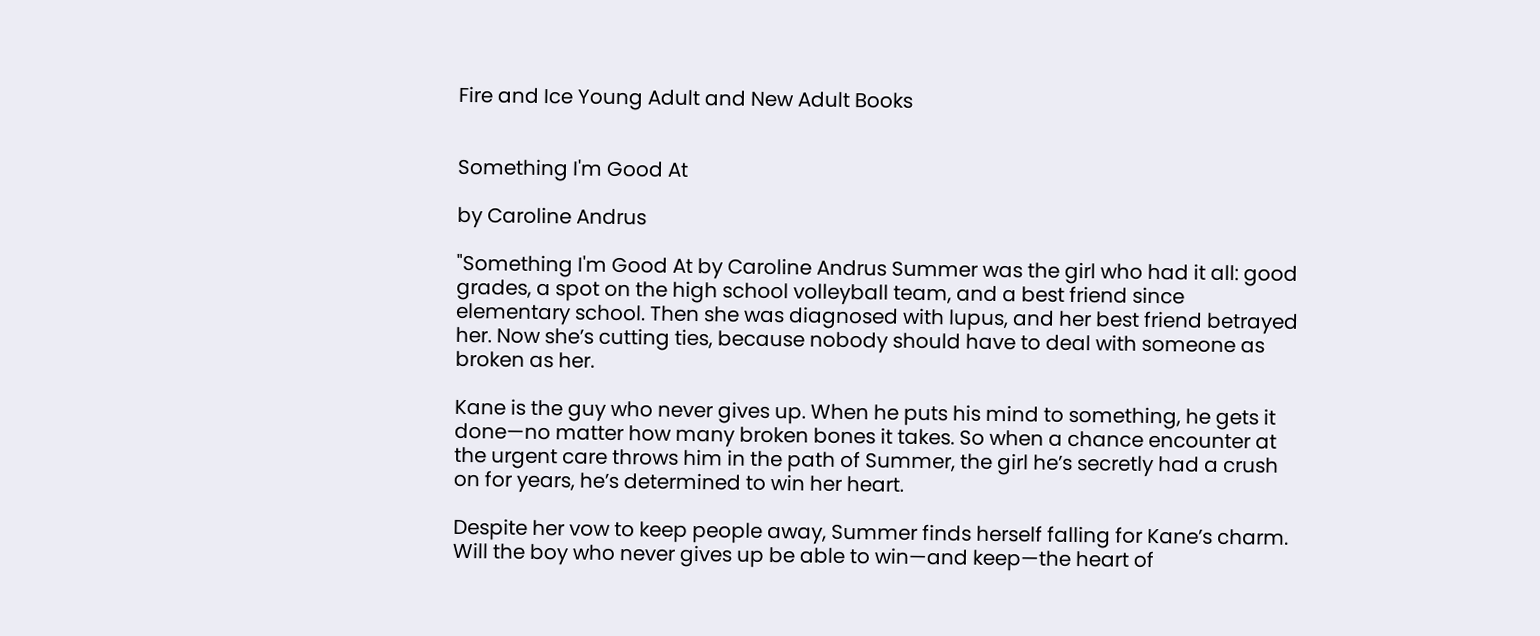Fire and Ice Young Adult and New Adult Books


Something I'm Good At

by Caroline Andrus

"Something I'm Good At by Caroline Andrus Summer was the girl who had it all: good grades, a spot on the high school volleyball team, and a best friend since elementary school. Then she was diagnosed with lupus, and her best friend betrayed her. Now she’s cutting ties, because nobody should have to deal with someone as broken as her.

Kane is the guy who never gives up. When he puts his mind to something, he gets it done—no matter how many broken bones it takes. So when a chance encounter at the urgent care throws him in the path of Summer, the girl he’s secretly had a crush on for years, he’s determined to win her heart.

Despite her vow to keep people away, Summer finds herself falling for Kane’s charm. Will the boy who never gives up be able to win—and keep—the heart of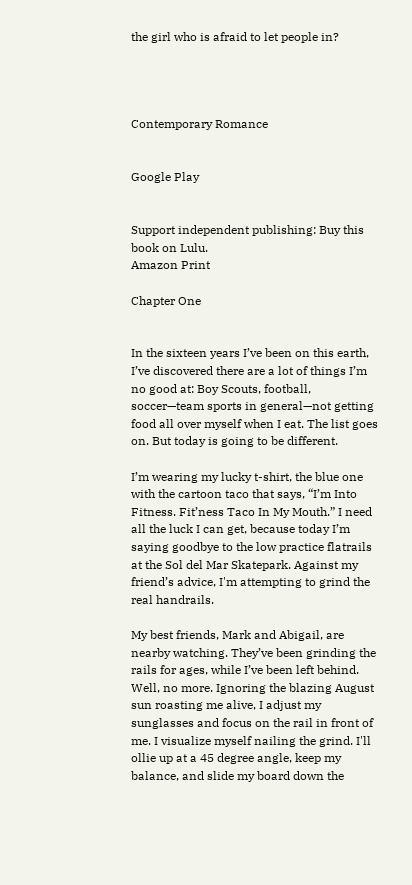the girl who is afraid to let people in?




Contemporary Romance


Google Play


Support independent publishing: Buy this book on Lulu.
Amazon Print

Chapter One


In the sixteen years I’ve been on this earth, I’ve discovered there are a lot of things I’m no good at: Boy Scouts, football, soccer—team sports in general—not getting food all over myself when I eat. The list goes on. But today is going to be different.

I’m wearing my lucky t-shirt, the blue one with the cartoon taco that says, “I’m Into Fitness. Fit’ness Taco In My Mouth.” I need all the luck I can get, because today I’m saying goodbye to the low practice flatrails at the Sol del Mar Skatepark. Against my friend’s advice, I'm attempting to grind the real handrails.

My best friends, Mark and Abigail, are nearby watching. They’ve been grinding the rails for ages, while I’ve been left behind. Well, no more. Ignoring the blazing August sun roasting me alive, I adjust my sunglasses and focus on the rail in front of me. I visualize myself nailing the grind. I'll ollie up at a 45 degree angle, keep my balance, and slide my board down the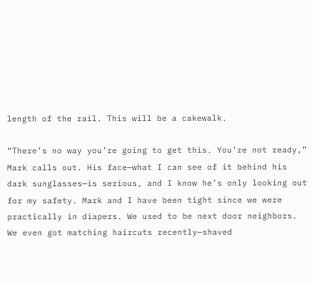length of the rail. This will be a cakewalk.

“There’s no way you’re going to get this. You’re not ready,” Mark calls out. His face—what I can see of it behind his dark sunglasses—is serious, and I know he’s only looking out for my safety. Mark and I have been tight since we were practically in diapers. We used to be next door neighbors. We even got matching haircuts recently—shaved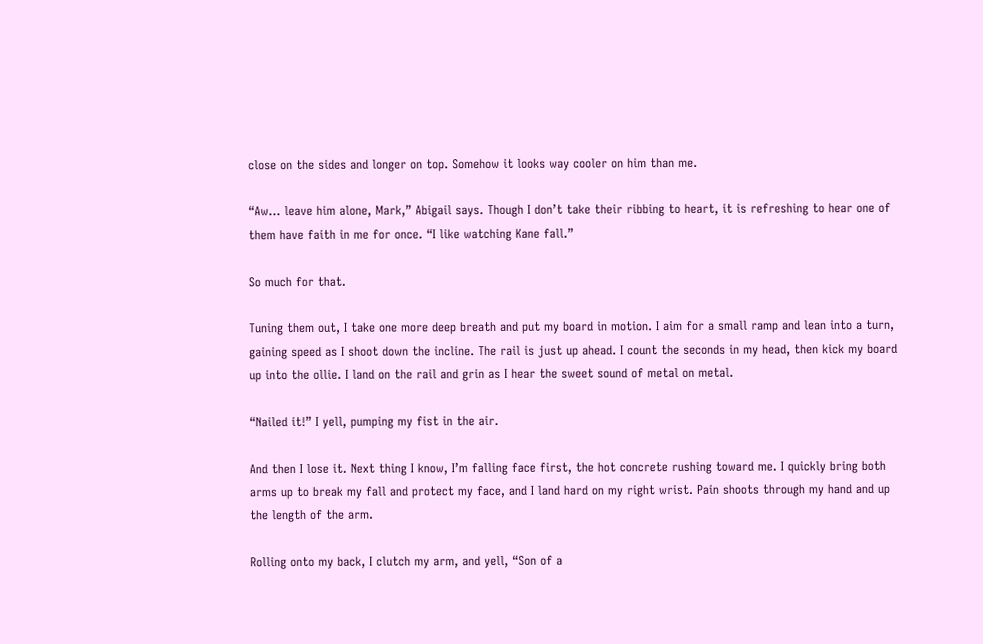close on the sides and longer on top. Somehow it looks way cooler on him than me.

“Aw... leave him alone, Mark,” Abigail says. Though I don’t take their ribbing to heart, it is refreshing to hear one of them have faith in me for once. “I like watching Kane fall.”

So much for that.

Tuning them out, I take one more deep breath and put my board in motion. I aim for a small ramp and lean into a turn, gaining speed as I shoot down the incline. The rail is just up ahead. I count the seconds in my head, then kick my board up into the ollie. I land on the rail and grin as I hear the sweet sound of metal on metal.

“Nailed it!” I yell, pumping my fist in the air.

And then I lose it. Next thing I know, I’m falling face first, the hot concrete rushing toward me. I quickly bring both arms up to break my fall and protect my face, and I land hard on my right wrist. Pain shoots through my hand and up the length of the arm.

Rolling onto my back, I clutch my arm, and yell, “Son of a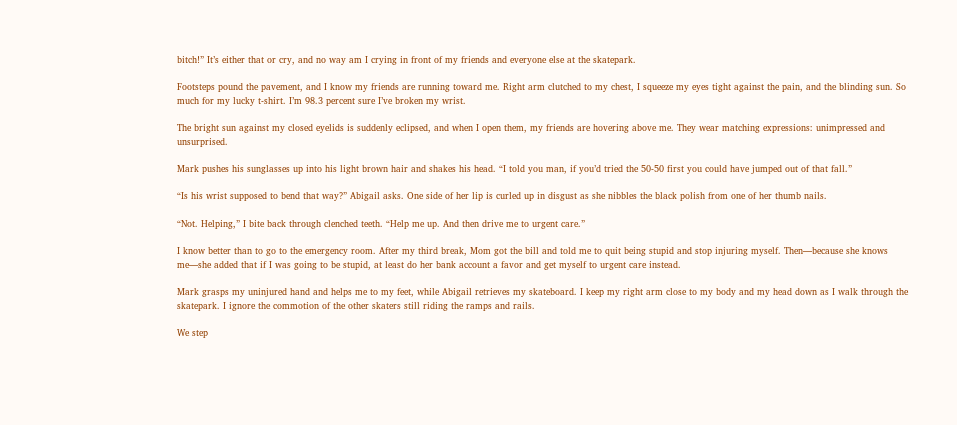bitch!” It’s either that or cry, and no way am I crying in front of my friends and everyone else at the skatepark.

Footsteps pound the pavement, and I know my friends are running toward me. Right arm clutched to my chest, I squeeze my eyes tight against the pain, and the blinding sun. So much for my lucky t-shirt. I’m 98.3 percent sure I’ve broken my wrist.

The bright sun against my closed eyelids is suddenly eclipsed, and when I open them, my friends are hovering above me. They wear matching expressions: unimpressed and unsurprised.

Mark pushes his sunglasses up into his light brown hair and shakes his head. “I told you man, if you’d tried the 50-50 first you could have jumped out of that fall.”

“Is his wrist supposed to bend that way?” Abigail asks. One side of her lip is curled up in disgust as she nibbles the black polish from one of her thumb nails.

“Not. Helping,” I bite back through clenched teeth. “Help me up. And then drive me to urgent care.”

I know better than to go to the emergency room. After my third break, Mom got the bill and told me to quit being stupid and stop injuring myself. Then—because she knows me—she added that if I was going to be stupid, at least do her bank account a favor and get myself to urgent care instead.

Mark grasps my uninjured hand and helps me to my feet, while Abigail retrieves my skateboard. I keep my right arm close to my body and my head down as I walk through the skatepark. I ignore the commotion of the other skaters still riding the ramps and rails.

We step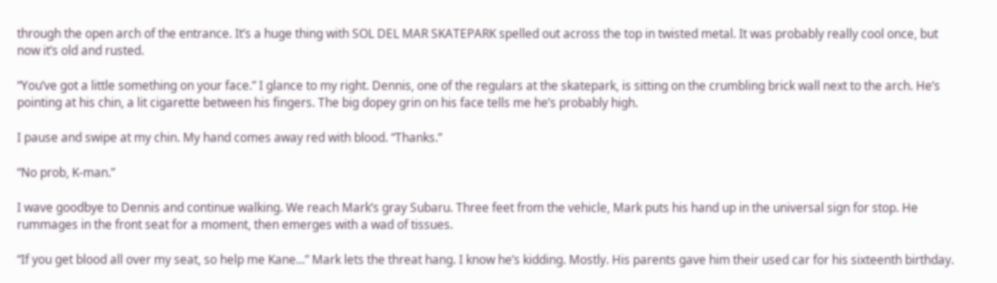through the open arch of the entrance. It’s a huge thing with SOL DEL MAR SKATEPARK spelled out across the top in twisted metal. It was probably really cool once, but now it’s old and rusted.

“You’ve got a little something on your face.” I glance to my right. Dennis, one of the regulars at the skatepark, is sitting on the crumbling brick wall next to the arch. He’s pointing at his chin, a lit cigarette between his fingers. The big dopey grin on his face tells me he’s probably high.

I pause and swipe at my chin. My hand comes away red with blood. “Thanks.”

“No prob, K-man.”

I wave goodbye to Dennis and continue walking. We reach Mark’s gray Subaru. Three feet from the vehicle, Mark puts his hand up in the universal sign for stop. He rummages in the front seat for a moment, then emerges with a wad of tissues.

“If you get blood all over my seat, so help me Kane...” Mark lets the threat hang. I know he’s kidding. Mostly. His parents gave him their used car for his sixteenth birthday.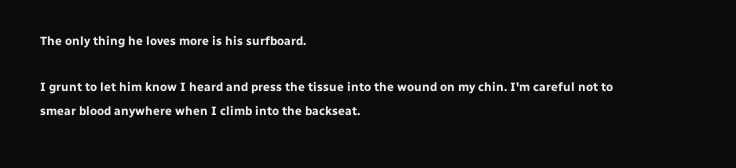The only thing he loves more is his surfboard.

I grunt to let him know I heard and press the tissue into the wound on my chin. I'm careful not to smear blood anywhere when I climb into the backseat.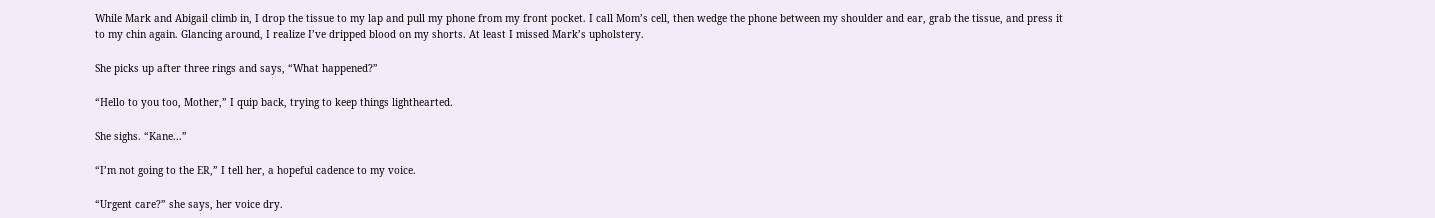While Mark and Abigail climb in, I drop the tissue to my lap and pull my phone from my front pocket. I call Mom’s cell, then wedge the phone between my shoulder and ear, grab the tissue, and press it to my chin again. Glancing around, I realize I’ve dripped blood on my shorts. At least I missed Mark’s upholstery.

She picks up after three rings and says, “What happened?”

“Hello to you too, Mother,” I quip back, trying to keep things lighthearted.

She sighs. “Kane...”

“I’m not going to the ER,” I tell her, a hopeful cadence to my voice.

“Urgent care?” she says, her voice dry.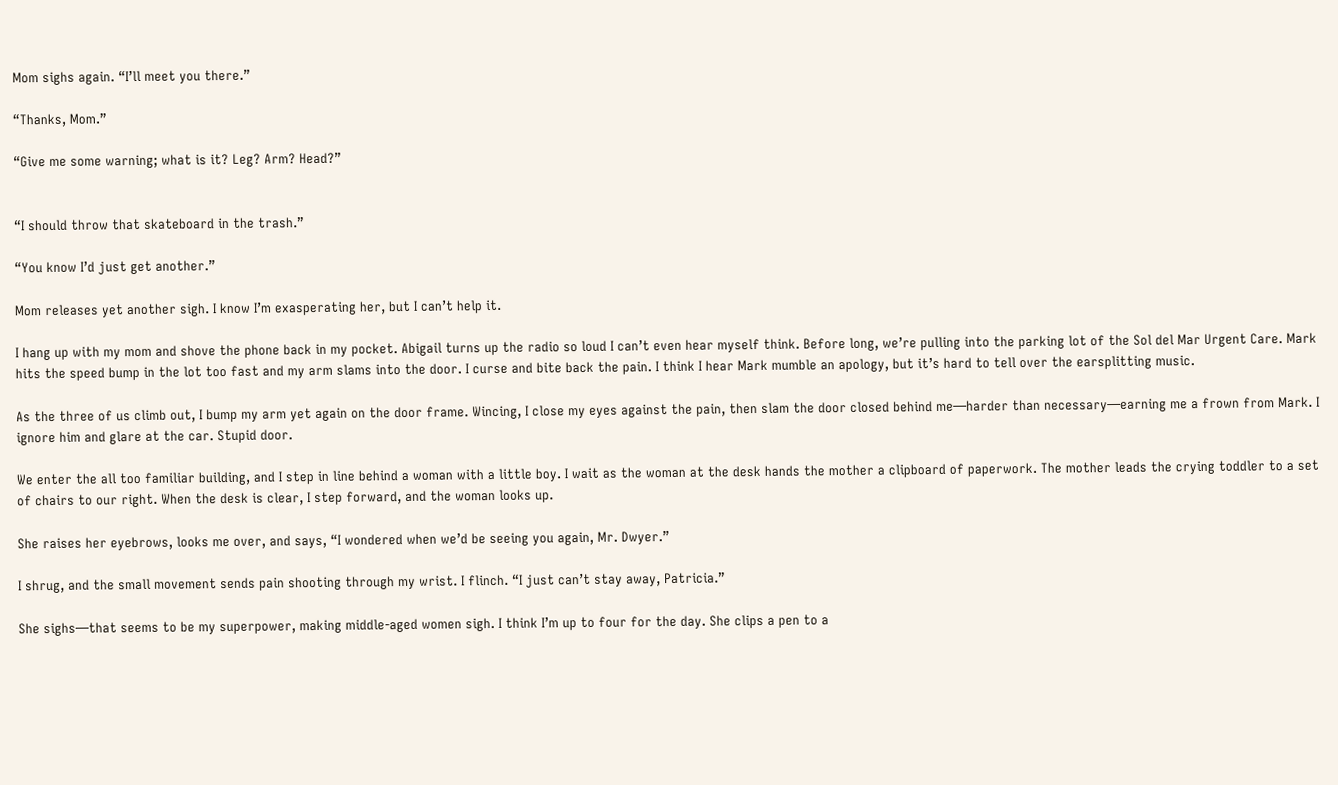Mom sighs again. “I’ll meet you there.”

“Thanks, Mom.”

“Give me some warning; what is it? Leg? Arm? Head?”


“I should throw that skateboard in the trash.”

“You know I’d just get another.”

Mom releases yet another sigh. I know I’m exasperating her, but I can’t help it.

I hang up with my mom and shove the phone back in my pocket. Abigail turns up the radio so loud I can’t even hear myself think. Before long, we’re pulling into the parking lot of the Sol del Mar Urgent Care. Mark hits the speed bump in the lot too fast and my arm slams into the door. I curse and bite back the pain. I think I hear Mark mumble an apology, but it’s hard to tell over the earsplitting music.

As the three of us climb out, I bump my arm yet again on the door frame. Wincing, I close my eyes against the pain, then slam the door closed behind me—harder than necessary—earning me a frown from Mark. I ignore him and glare at the car. Stupid door.

We enter the all too familiar building, and I step in line behind a woman with a little boy. I wait as the woman at the desk hands the mother a clipboard of paperwork. The mother leads the crying toddler to a set of chairs to our right. When the desk is clear, I step forward, and the woman looks up.

She raises her eyebrows, looks me over, and says, “I wondered when we’d be seeing you again, Mr. Dwyer.”

I shrug, and the small movement sends pain shooting through my wrist. I flinch. “I just can’t stay away, Patricia.”

She sighs—that seems to be my superpower, making middle-aged women sigh. I think I’m up to four for the day. She clips a pen to a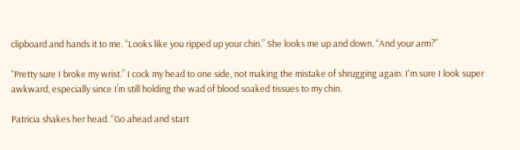clipboard and hands it to me. “Looks like you ripped up your chin.” She looks me up and down. “And your arm?”

“Pretty sure I broke my wrist.” I cock my head to one side, not making the mistake of shrugging again. I'm sure I look super awkward, especially since I’m still holding the wad of blood soaked tissues to my chin.

Patricia shakes her head. “Go ahead and start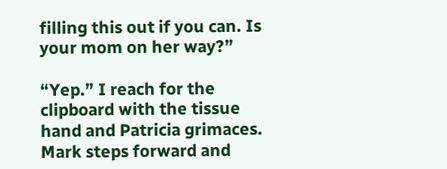filling this out if you can. Is your mom on her way?”

“Yep.” I reach for the clipboard with the tissue hand and Patricia grimaces. Mark steps forward and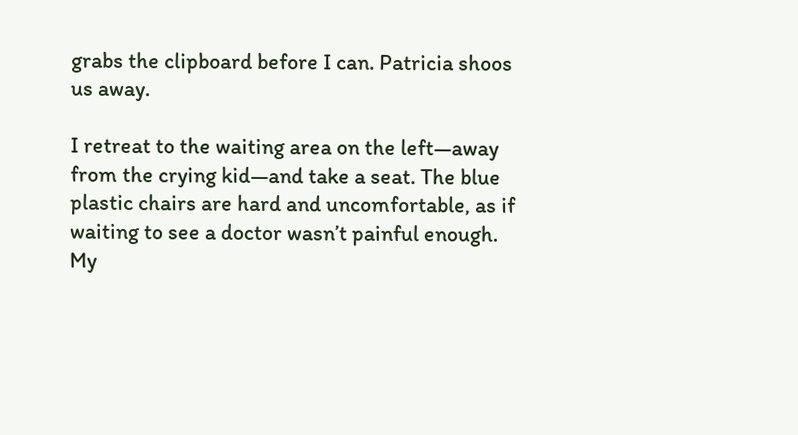grabs the clipboard before I can. Patricia shoos us away.

I retreat to the waiting area on the left—away from the crying kid—and take a seat. The blue plastic chairs are hard and uncomfortable, as if waiting to see a doctor wasn’t painful enough. My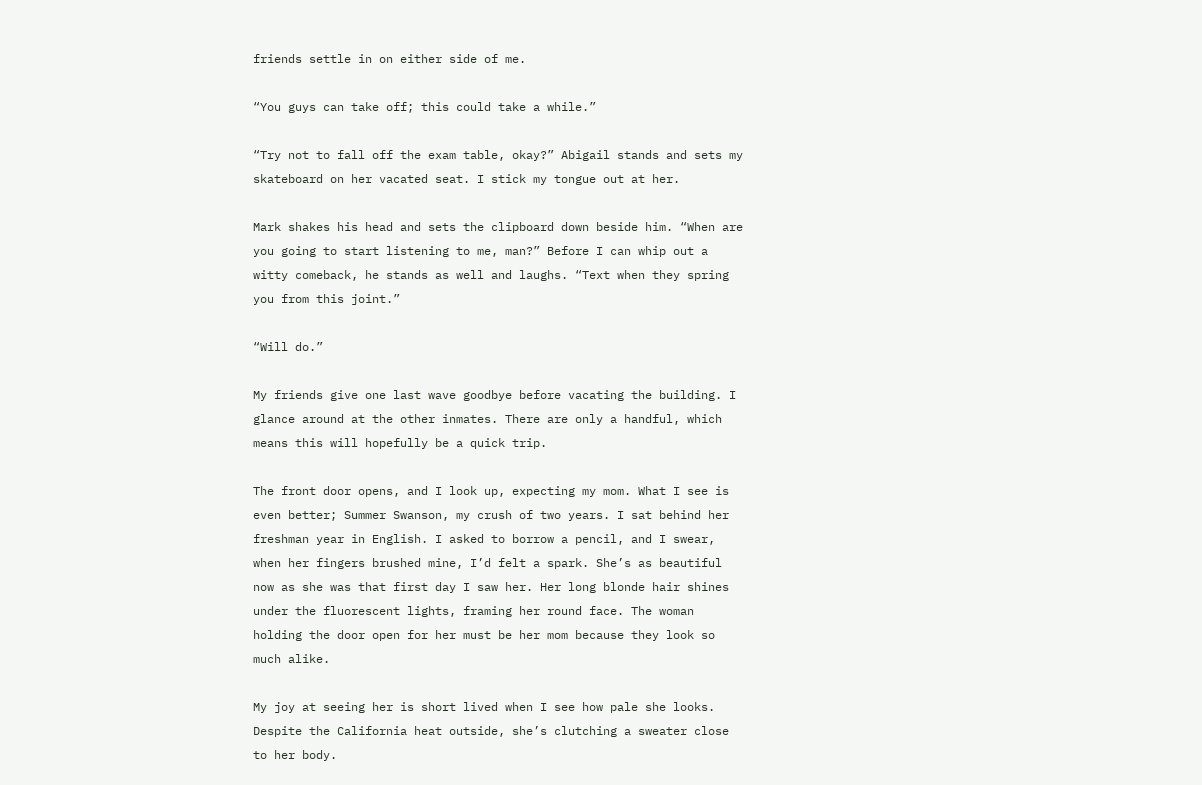friends settle in on either side of me.

“You guys can take off; this could take a while.”

“Try not to fall off the exam table, okay?” Abigail stands and sets my skateboard on her vacated seat. I stick my tongue out at her.

Mark shakes his head and sets the clipboard down beside him. “When are you going to start listening to me, man?” Before I can whip out a witty comeback, he stands as well and laughs. “Text when they spring you from this joint.”

“Will do.”

My friends give one last wave goodbye before vacating the building. I glance around at the other inmates. There are only a handful, which means this will hopefully be a quick trip.

The front door opens, and I look up, expecting my mom. What I see is even better; Summer Swanson, my crush of two years. I sat behind her freshman year in English. I asked to borrow a pencil, and I swear, when her fingers brushed mine, I’d felt a spark. She’s as beautiful now as she was that first day I saw her. Her long blonde hair shines under the fluorescent lights, framing her round face. The woman holding the door open for her must be her mom because they look so much alike.

My joy at seeing her is short lived when I see how pale she looks. Despite the California heat outside, she’s clutching a sweater close to her body.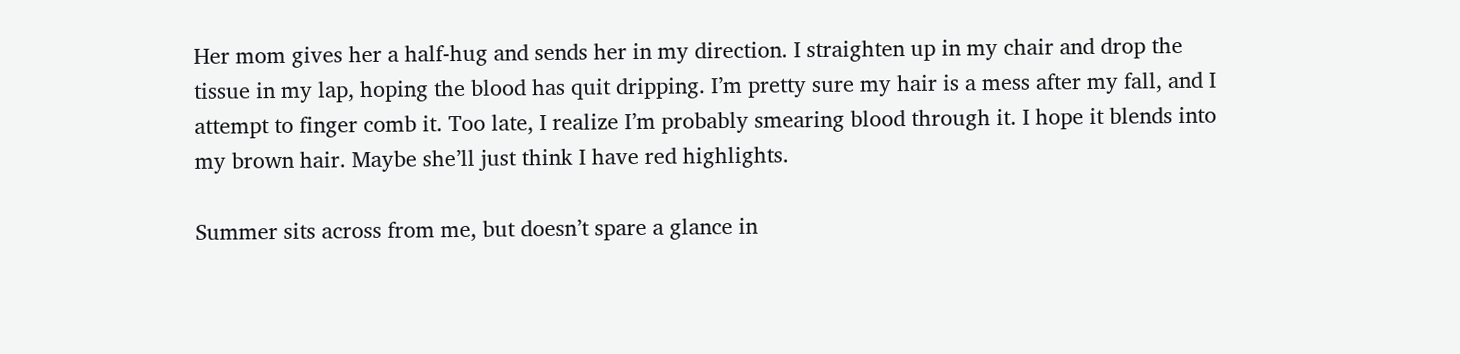Her mom gives her a half-hug and sends her in my direction. I straighten up in my chair and drop the tissue in my lap, hoping the blood has quit dripping. I’m pretty sure my hair is a mess after my fall, and I attempt to finger comb it. Too late, I realize I’m probably smearing blood through it. I hope it blends into my brown hair. Maybe she’ll just think I have red highlights.

Summer sits across from me, but doesn’t spare a glance in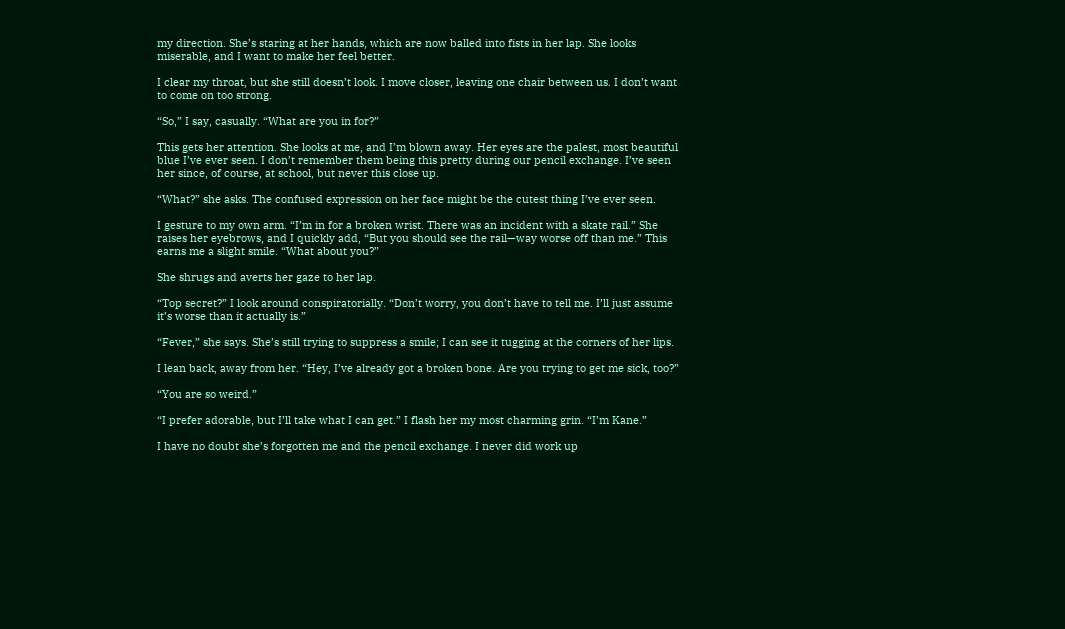my direction. She’s staring at her hands, which are now balled into fists in her lap. She looks miserable, and I want to make her feel better.

I clear my throat, but she still doesn’t look. I move closer, leaving one chair between us. I don’t want to come on too strong.

“So,” I say, casually. “What are you in for?”

This gets her attention. She looks at me, and I’m blown away. Her eyes are the palest, most beautiful blue I’ve ever seen. I don’t remember them being this pretty during our pencil exchange. I’ve seen her since, of course, at school, but never this close up.

“What?” she asks. The confused expression on her face might be the cutest thing I’ve ever seen.

I gesture to my own arm. “I’m in for a broken wrist. There was an incident with a skate rail.” She raises her eyebrows, and I quickly add, “But you should see the rail—way worse off than me.” This earns me a slight smile. “What about you?”

She shrugs and averts her gaze to her lap.

“Top secret?” I look around conspiratorially. “Don’t worry, you don’t have to tell me. I’ll just assume it’s worse than it actually is.”

“Fever,” she says. She’s still trying to suppress a smile; I can see it tugging at the corners of her lips.

I lean back, away from her. “Hey, I’ve already got a broken bone. Are you trying to get me sick, too?”

“You are so weird.”

“I prefer adorable, but I’ll take what I can get.” I flash her my most charming grin. “I’m Kane.”

I have no doubt she’s forgotten me and the pencil exchange. I never did work up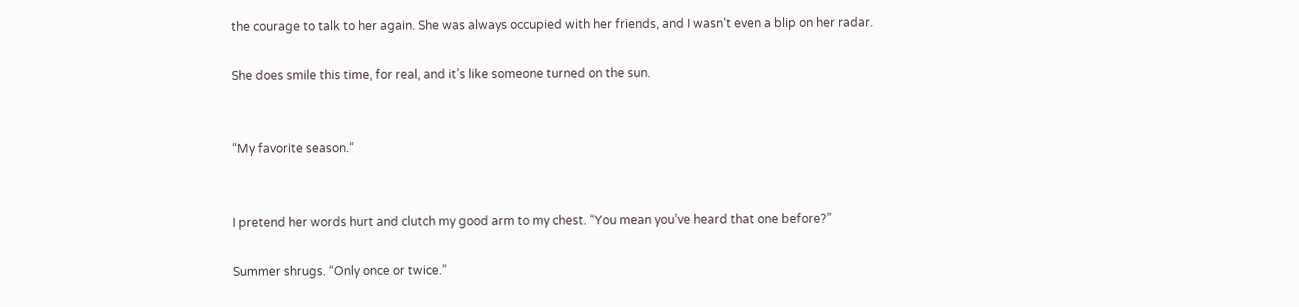the courage to talk to her again. She was always occupied with her friends, and I wasn’t even a blip on her radar.

She does smile this time, for real, and it’s like someone turned on the sun.


“My favorite season.”


I pretend her words hurt and clutch my good arm to my chest. “You mean you’ve heard that one before?”

Summer shrugs. “Only once or twice.”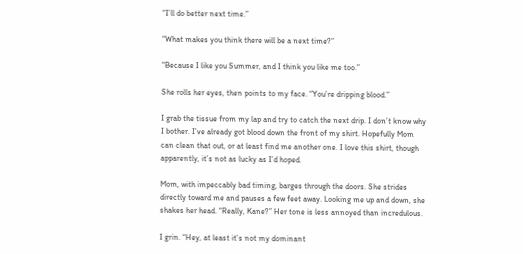“I’ll do better next time.”

“What makes you think there will be a next time?”

“Because I like you Summer, and I think you like me too.”

She rolls her eyes, then points to my face. “You’re dripping blood.”

I grab the tissue from my lap and try to catch the next drip. I don’t know why I bother. I’ve already got blood down the front of my shirt. Hopefully Mom can clean that out, or at least find me another one. I love this shirt, though apparently, it’s not as lucky as I’d hoped.

Mom, with impeccably bad timing, barges through the doors. She strides directly toward me and pauses a few feet away. Looking me up and down, she shakes her head. “Really, Kane?” Her tone is less annoyed than incredulous.

I grin. “Hey, at least it’s not my dominant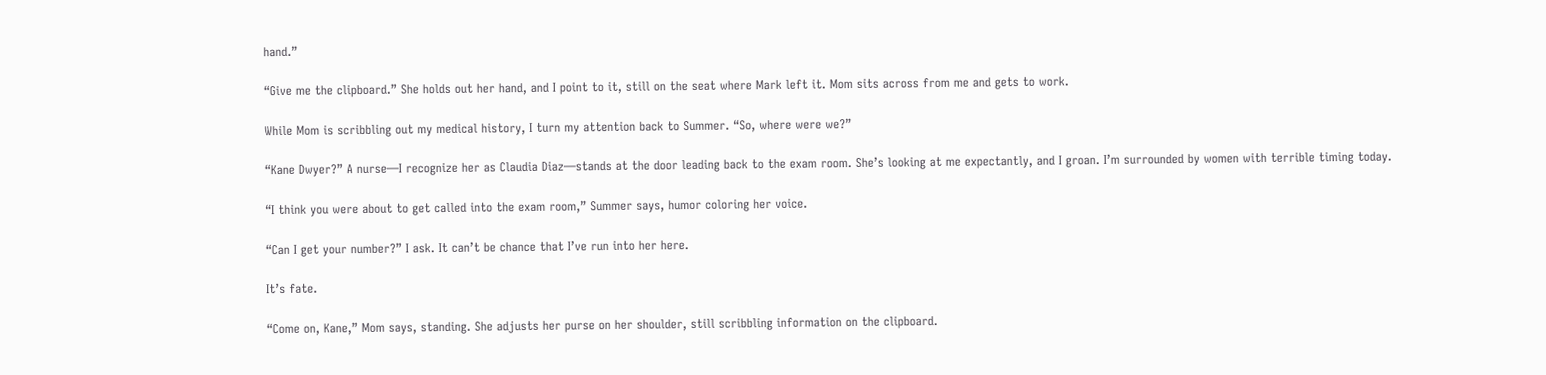hand.”

“Give me the clipboard.” She holds out her hand, and I point to it, still on the seat where Mark left it. Mom sits across from me and gets to work.

While Mom is scribbling out my medical history, I turn my attention back to Summer. “So, where were we?”

“Kane Dwyer?” A nurse—I recognize her as Claudia Diaz—stands at the door leading back to the exam room. She’s looking at me expectantly, and I groan. I’m surrounded by women with terrible timing today.

“I think you were about to get called into the exam room,” Summer says, humor coloring her voice.

“Can I get your number?” I ask. It can’t be chance that I’ve run into her here.

It’s fate.

“Come on, Kane,” Mom says, standing. She adjusts her purse on her shoulder, still scribbling information on the clipboard.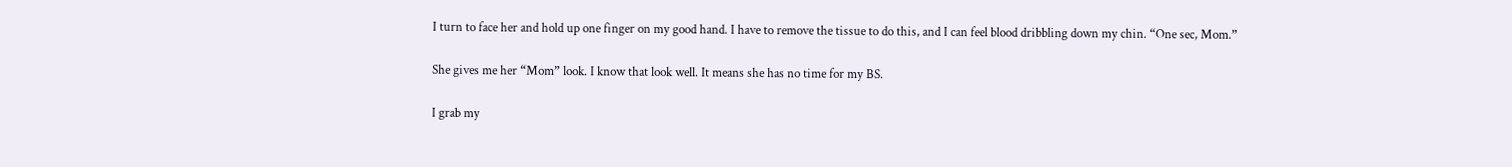I turn to face her and hold up one finger on my good hand. I have to remove the tissue to do this, and I can feel blood dribbling down my chin. “One sec, Mom.”

She gives me her “Mom” look. I know that look well. It means she has no time for my BS.

I grab my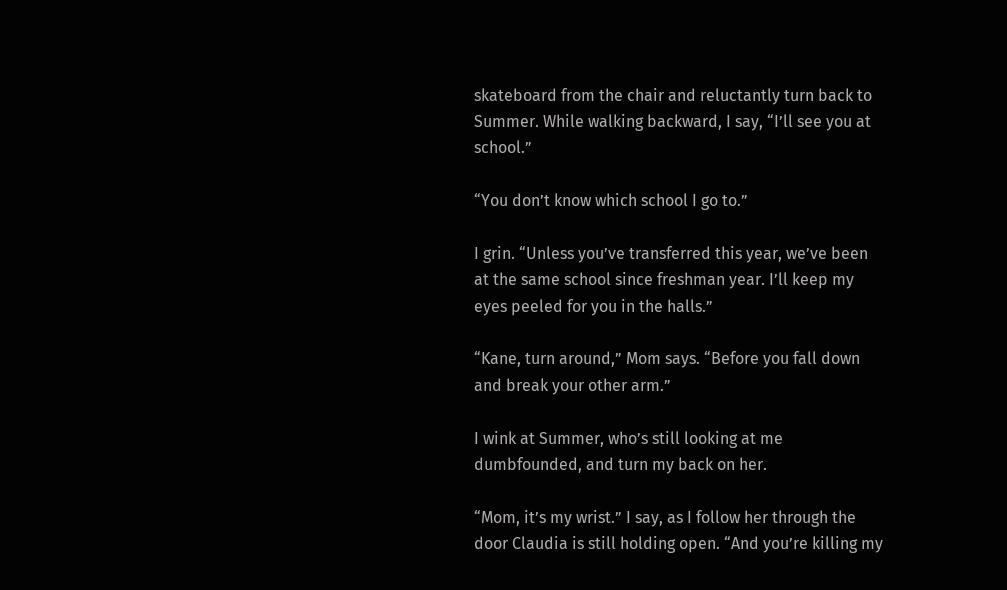skateboard from the chair and reluctantly turn back to Summer. While walking backward, I say, “I’ll see you at school.”

“You don’t know which school I go to.”

I grin. “Unless you’ve transferred this year, we’ve been at the same school since freshman year. I’ll keep my eyes peeled for you in the halls.”

“Kane, turn around,” Mom says. “Before you fall down and break your other arm.”

I wink at Summer, who’s still looking at me dumbfounded, and turn my back on her.

“Mom, it’s my wrist.” I say, as I follow her through the door Claudia is still holding open. “And you’re killing my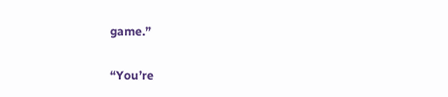game.”

“You’re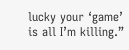lucky your ‘game’ is all I’m killing.”